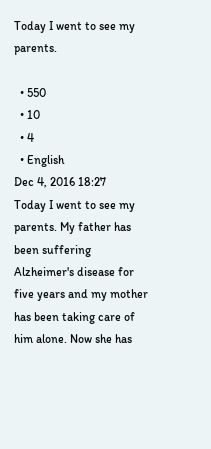Today I went to see my parents.

  • 550
  • 10
  • 4
  • English
Dec 4, 2016 18:27
Today I went to see my parents. My father has been suffering Alzheimer's disease for five years and my mother has been taking care of him alone. Now she has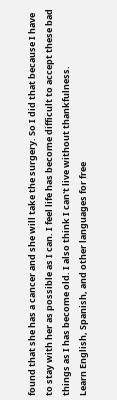found that she has a cancer and she will take the surgery. So I did that because I have to stay with her as possible as I can. I feel life has become difficult to accept these bad things as I has become old. I also think I can't live without thankfulness.
Learn English, Spanish, and other languages for free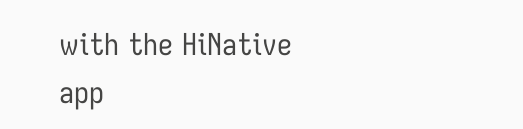with the HiNative app